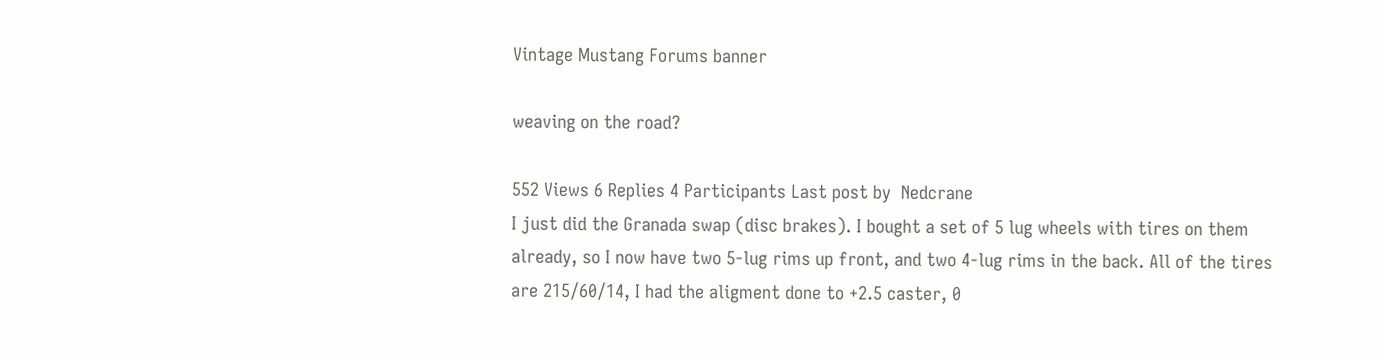Vintage Mustang Forums banner

weaving on the road?

552 Views 6 Replies 4 Participants Last post by  Nedcrane
I just did the Granada swap (disc brakes). I bought a set of 5 lug wheels with tires on them already, so I now have two 5-lug rims up front, and two 4-lug rims in the back. All of the tires are 215/60/14, I had the aligment done to +2.5 caster, 0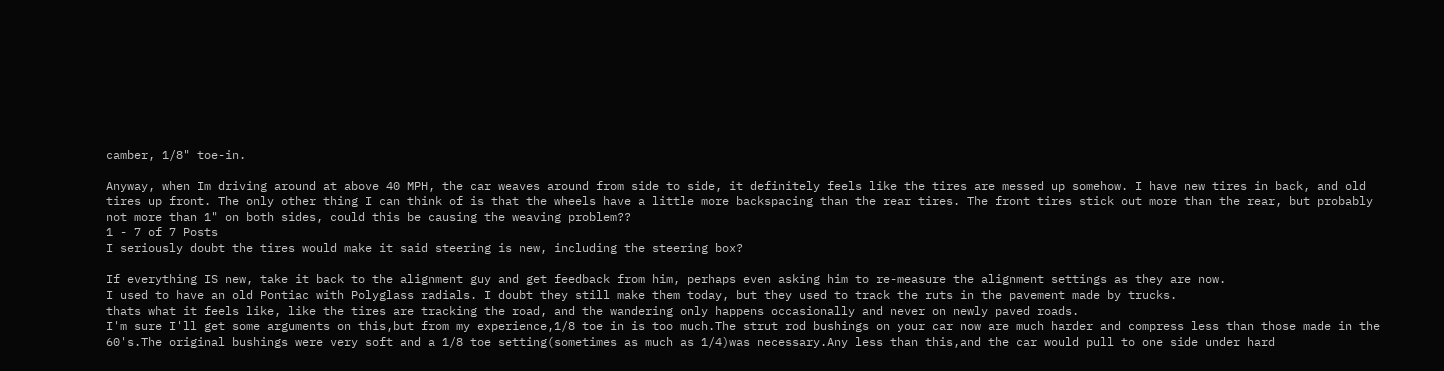camber, 1/8" toe-in.

Anyway, when Im driving around at above 40 MPH, the car weaves around from side to side, it definitely feels like the tires are messed up somehow. I have new tires in back, and old tires up front. The only other thing I can think of is that the wheels have a little more backspacing than the rear tires. The front tires stick out more than the rear, but probably not more than 1" on both sides, could this be causing the weaving problem??
1 - 7 of 7 Posts
I seriously doubt the tires would make it said steering is new, including the steering box?

If everything IS new, take it back to the alignment guy and get feedback from him, perhaps even asking him to re-measure the alignment settings as they are now.
I used to have an old Pontiac with Polyglass radials. I doubt they still make them today, but they used to track the ruts in the pavement made by trucks.
thats what it feels like, like the tires are tracking the road, and the wandering only happens occasionally and never on newly paved roads.
I'm sure I'll get some arguments on this,but from my experience,1/8 toe in is too much.The strut rod bushings on your car now are much harder and compress less than those made in the 60's.The original bushings were very soft and a 1/8 toe setting(sometimes as much as 1/4)was necessary.Any less than this,and the car would pull to one side under hard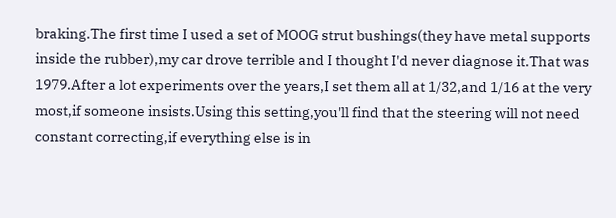braking.The first time I used a set of MOOG strut bushings(they have metal supports inside the rubber),my car drove terrible and I thought I'd never diagnose it.That was 1979.After a lot experiments over the years,I set them all at 1/32,and 1/16 at the very most,if someone insists.Using this setting,you'll find that the steering will not need constant correcting,if everything else is in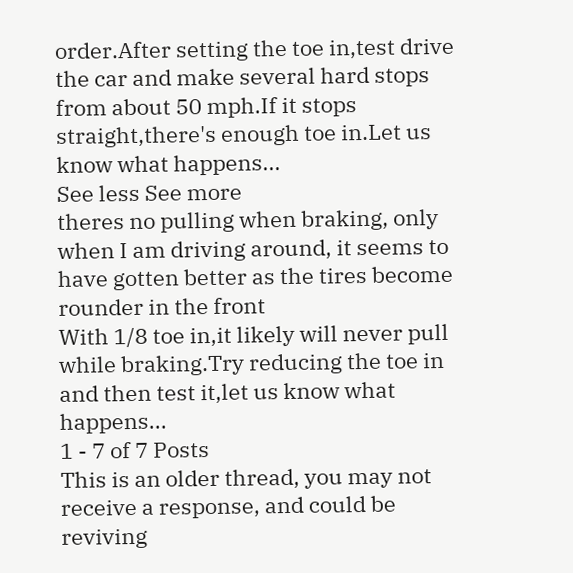order.After setting the toe in,test drive the car and make several hard stops from about 50 mph.If it stops straight,there's enough toe in.Let us know what happens...
See less See more
theres no pulling when braking, only when I am driving around, it seems to have gotten better as the tires become rounder in the front
With 1/8 toe in,it likely will never pull while braking.Try reducing the toe in and then test it,let us know what happens...
1 - 7 of 7 Posts
This is an older thread, you may not receive a response, and could be reviving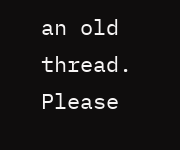an old thread. Please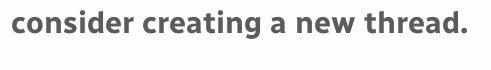consider creating a new thread.